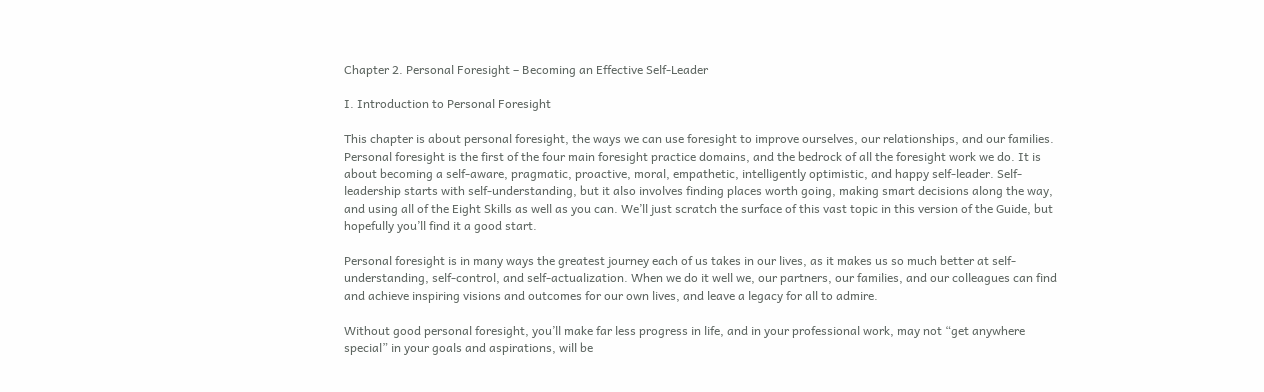Chapter 2. Personal Foresight – Becoming an Effective Self-Leader

I. Introduction to Personal Foresight

This chapter is about personal foresight, the ways we can use foresight to improve ourselves, our relationships, and our families. Personal foresight is the first of the four main foresight practice domains, and the bedrock of all the foresight work we do. It is about becoming a self-aware, pragmatic, proactive, moral, empathetic, intelligently optimistic, and happy self-leader. Self-leadership starts with self-understanding, but it also involves finding places worth going, making smart decisions along the way, and using all of the Eight Skills as well as you can. We’ll just scratch the surface of this vast topic in this version of the Guide, but hopefully you’ll find it a good start.

Personal foresight is in many ways the greatest journey each of us takes in our lives, as it makes us so much better at self-understanding, self-control, and self-actualization. When we do it well we, our partners, our families, and our colleagues can find and achieve inspiring visions and outcomes for our own lives, and leave a legacy for all to admire.

Without good personal foresight, you’ll make far less progress in life, and in your professional work, may not “get anywhere special” in your goals and aspirations, will be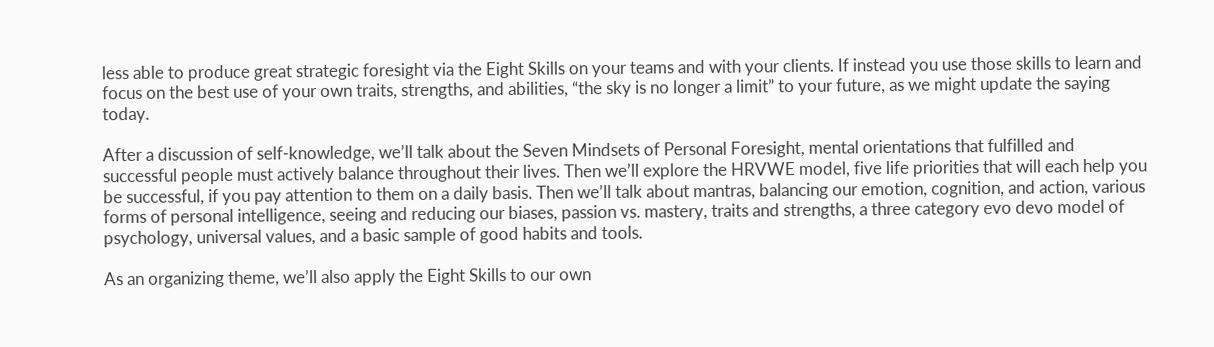less able to produce great strategic foresight via the Eight Skills on your teams and with your clients. If instead you use those skills to learn and focus on the best use of your own traits, strengths, and abilities, “the sky is no longer a limit” to your future, as we might update the saying today.

After a discussion of self-knowledge, we’ll talk about the Seven Mindsets of Personal Foresight, mental orientations that fulfilled and successful people must actively balance throughout their lives. Then we’ll explore the HRVWE model, five life priorities that will each help you be successful, if you pay attention to them on a daily basis. Then we’ll talk about mantras, balancing our emotion, cognition, and action, various forms of personal intelligence, seeing and reducing our biases, passion vs. mastery, traits and strengths, a three category evo devo model of psychology, universal values, and a basic sample of good habits and tools.

As an organizing theme, we’ll also apply the Eight Skills to our own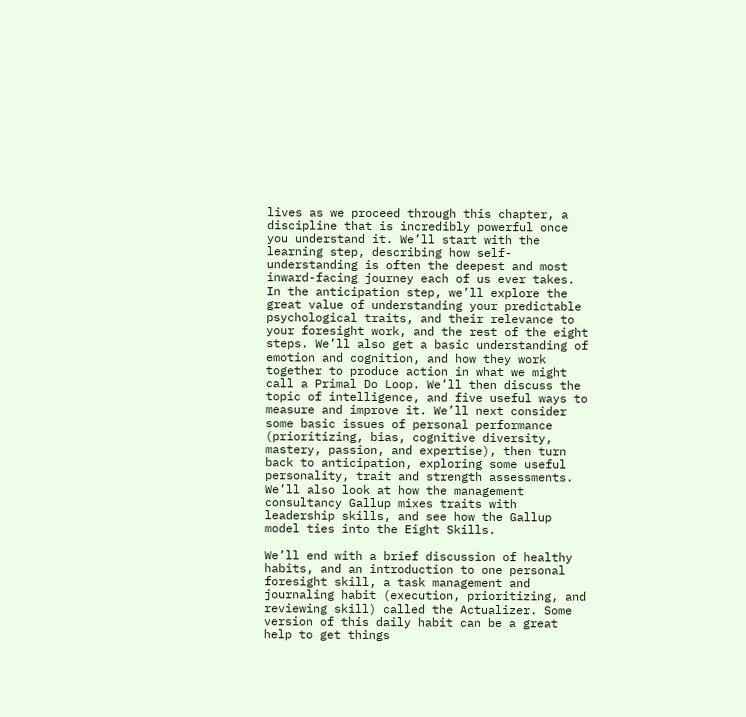lives as we proceed through this chapter, a discipline that is incredibly powerful once you understand it. We’ll start with the learning step, describing how self-understanding is often the deepest and most inward-facing journey each of us ever takes. In the anticipation step, we’ll explore the great value of understanding your predictable psychological traits, and their relevance to your foresight work, and the rest of the eight steps. We’ll also get a basic understanding of emotion and cognition, and how they work together to produce action in what we might call a Primal Do Loop. We’ll then discuss the topic of intelligence, and five useful ways to measure and improve it. We’ll next consider some basic issues of personal performance (prioritizing, bias, cognitive diversity, mastery, passion, and expertise), then turn back to anticipation, exploring some useful personality, trait and strength assessments. We’ll also look at how the management consultancy Gallup mixes traits with leadership skills, and see how the Gallup model ties into the Eight Skills.

We’ll end with a brief discussion of healthy habits, and an introduction to one personal foresight skill, a task management and journaling habit (execution, prioritizing, and reviewing skill) called the Actualizer. Some version of this daily habit can be a great help to get things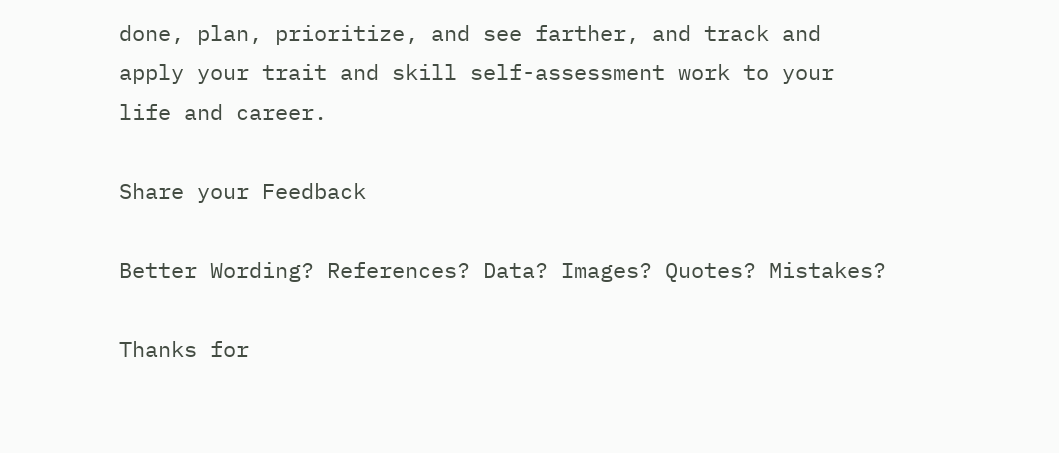done, plan, prioritize, and see farther, and track and apply your trait and skill self-assessment work to your life and career.

Share your Feedback

Better Wording? References? Data? Images? Quotes? Mistakes?

Thanks for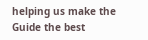helping us make the Guide the best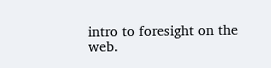intro to foresight on the web.